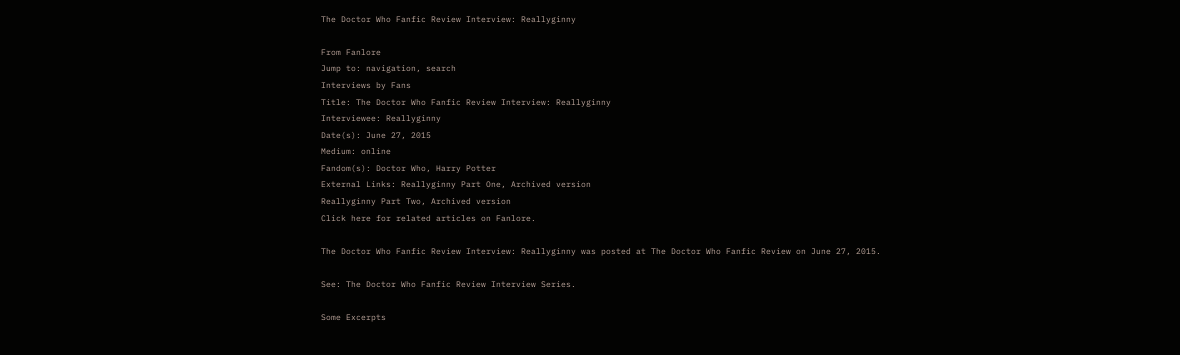The Doctor Who Fanfic Review Interview: Reallyginny

From Fanlore
Jump to: navigation, search
Interviews by Fans
Title: The Doctor Who Fanfic Review Interview: Reallyginny
Interviewee: Reallyginny
Date(s): June 27, 2015
Medium: online
Fandom(s): Doctor Who, Harry Potter
External Links: Reallyginny Part One, Archived version
Reallyginny Part Two, Archived version
Click here for related articles on Fanlore.

The Doctor Who Fanfic Review Interview: Reallyginny was posted at The Doctor Who Fanfic Review on June 27, 2015.

See: The Doctor Who Fanfic Review Interview Series.

Some Excerpts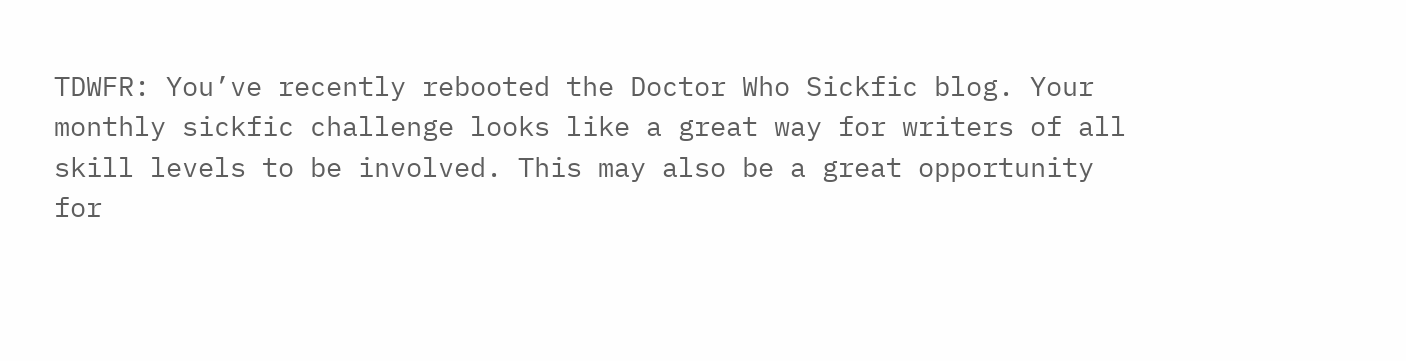TDWFR: You’ve recently rebooted the Doctor Who Sickfic blog. Your monthly sickfic challenge looks like a great way for writers of all skill levels to be involved. This may also be a great opportunity for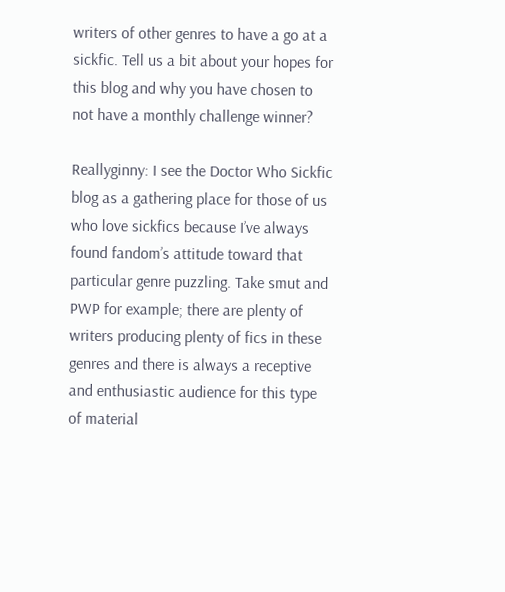writers of other genres to have a go at a sickfic. Tell us a bit about your hopes for this blog and why you have chosen to not have a monthly challenge winner?

Reallyginny: I see the Doctor Who Sickfic blog as a gathering place for those of us who love sickfics because I’ve always found fandom’s attitude toward that particular genre puzzling. Take smut and PWP for example; there are plenty of writers producing plenty of fics in these genres and there is always a receptive and enthusiastic audience for this type of material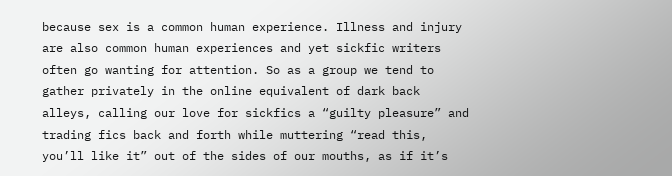because sex is a common human experience. Illness and injury are also common human experiences and yet sickfic writers often go wanting for attention. So as a group we tend to gather privately in the online equivalent of dark back alleys, calling our love for sickfics a “guilty pleasure” and trading fics back and forth while muttering “read this, you’ll like it” out of the sides of our mouths, as if it’s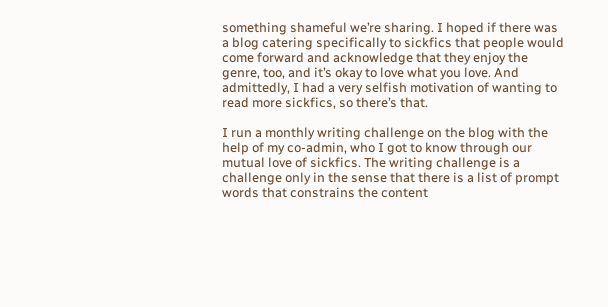something shameful we’re sharing. I hoped if there was a blog catering specifically to sickfics that people would come forward and acknowledge that they enjoy the genre, too, and it’s okay to love what you love. And admittedly, I had a very selfish motivation of wanting to read more sickfics, so there’s that.

I run a monthly writing challenge on the blog with the help of my co-admin, who I got to know through our mutual love of sickfics. The writing challenge is a challenge only in the sense that there is a list of prompt words that constrains the content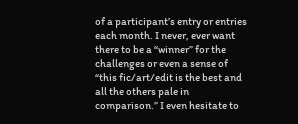of a participant’s entry or entries each month. I never, ever want there to be a “winner” for the challenges or even a sense of “this fic/art/edit is the best and all the others pale in comparison.” I even hesitate to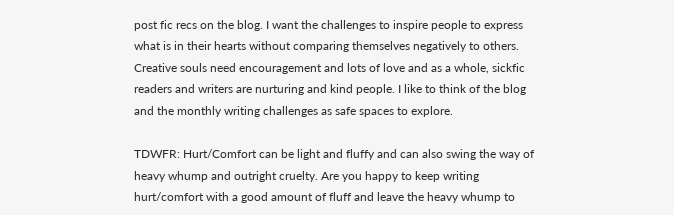post fic recs on the blog. I want the challenges to inspire people to express what is in their hearts without comparing themselves negatively to others. Creative souls need encouragement and lots of love and as a whole, sickfic readers and writers are nurturing and kind people. I like to think of the blog and the monthly writing challenges as safe spaces to explore.

TDWFR: Hurt/Comfort can be light and fluffy and can also swing the way of heavy whump and outright cruelty. Are you happy to keep writing hurt/comfort with a good amount of fluff and leave the heavy whump to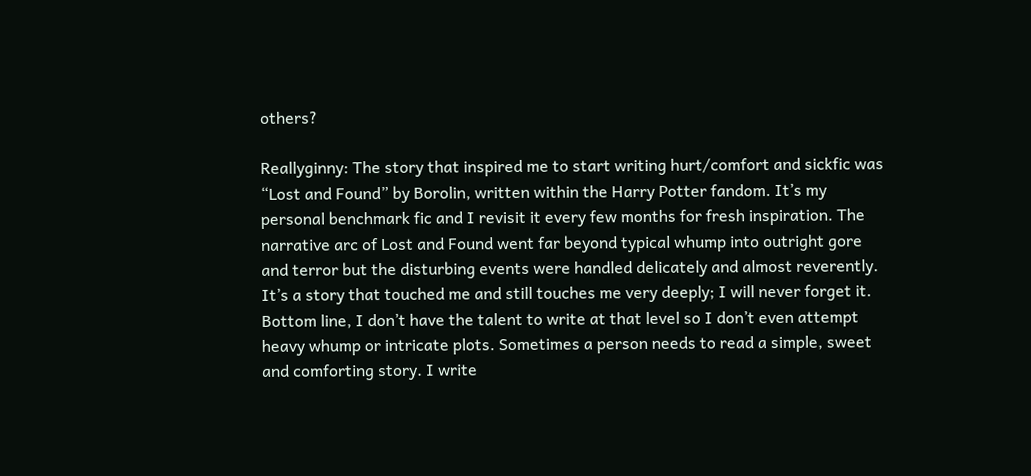others?

Reallyginny: The story that inspired me to start writing hurt/comfort and sickfic was “Lost and Found” by Borolin, written within the Harry Potter fandom. It’s my personal benchmark fic and I revisit it every few months for fresh inspiration. The narrative arc of Lost and Found went far beyond typical whump into outright gore and terror but the disturbing events were handled delicately and almost reverently. It’s a story that touched me and still touches me very deeply; I will never forget it. Bottom line, I don’t have the talent to write at that level so I don’t even attempt heavy whump or intricate plots. Sometimes a person needs to read a simple, sweet and comforting story. I write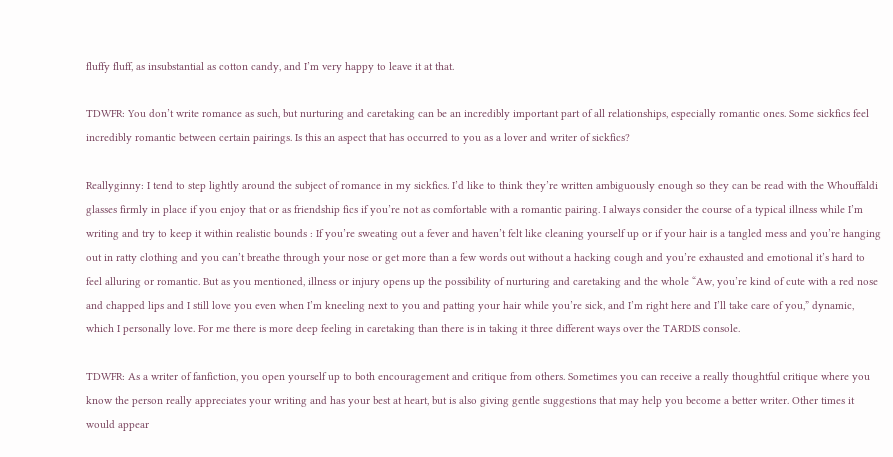fluffy fluff, as insubstantial as cotton candy, and I’m very happy to leave it at that.

TDWFR: You don’t write romance as such, but nurturing and caretaking can be an incredibly important part of all relationships, especially romantic ones. Some sickfics feel incredibly romantic between certain pairings. Is this an aspect that has occurred to you as a lover and writer of sickfics?

Reallyginny: I tend to step lightly around the subject of romance in my sickfics. I’d like to think they’re written ambiguously enough so they can be read with the Whouffaldi glasses firmly in place if you enjoy that or as friendship fics if you’re not as comfortable with a romantic pairing. I always consider the course of a typical illness while I’m writing and try to keep it within realistic bounds : If you’re sweating out a fever and haven’t felt like cleaning yourself up or if your hair is a tangled mess and you’re hanging out in ratty clothing and you can’t breathe through your nose or get more than a few words out without a hacking cough and you’re exhausted and emotional it’s hard to feel alluring or romantic. But as you mentioned, illness or injury opens up the possibility of nurturing and caretaking and the whole “Aw, you’re kind of cute with a red nose and chapped lips and I still love you even when I’m kneeling next to you and patting your hair while you’re sick, and I’m right here and I’ll take care of you,” dynamic, which I personally love. For me there is more deep feeling in caretaking than there is in taking it three different ways over the TARDIS console.

TDWFR: As a writer of fanfiction, you open yourself up to both encouragement and critique from others. Sometimes you can receive a really thoughtful critique where you know the person really appreciates your writing and has your best at heart, but is also giving gentle suggestions that may help you become a better writer. Other times it would appear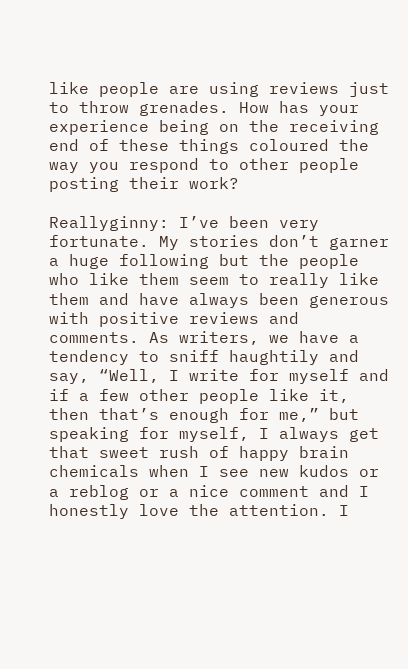like people are using reviews just to throw grenades. How has your experience being on the receiving end of these things coloured the way you respond to other people posting their work?

Reallyginny: I’ve been very fortunate. My stories don’t garner a huge following but the people who like them seem to really like them and have always been generous with positive reviews and comments. As writers, we have a tendency to sniff haughtily and say, “Well, I write for myself and if a few other people like it, then that’s enough for me,” but speaking for myself, I always get that sweet rush of happy brain chemicals when I see new kudos or a reblog or a nice comment and I honestly love the attention. I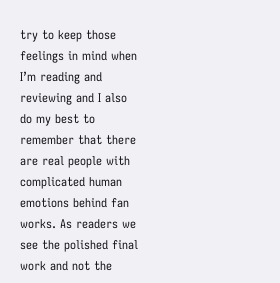try to keep those feelings in mind when I’m reading and reviewing and I also do my best to remember that there are real people with complicated human emotions behind fan works. As readers we see the polished final work and not the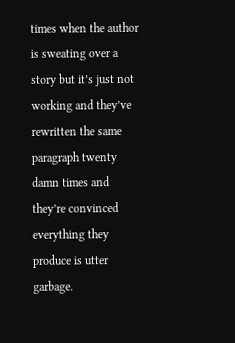times when the author is sweating over a story but it’s just not working and they’ve rewritten the same paragraph twenty damn times and they’re convinced everything they produce is utter garbage.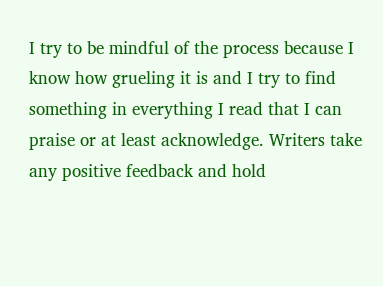I try to be mindful of the process because I know how grueling it is and I try to find something in everything I read that I can praise or at least acknowledge. Writers take any positive feedback and hold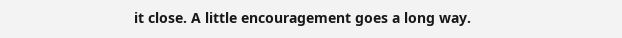it close. A little encouragement goes a long way.